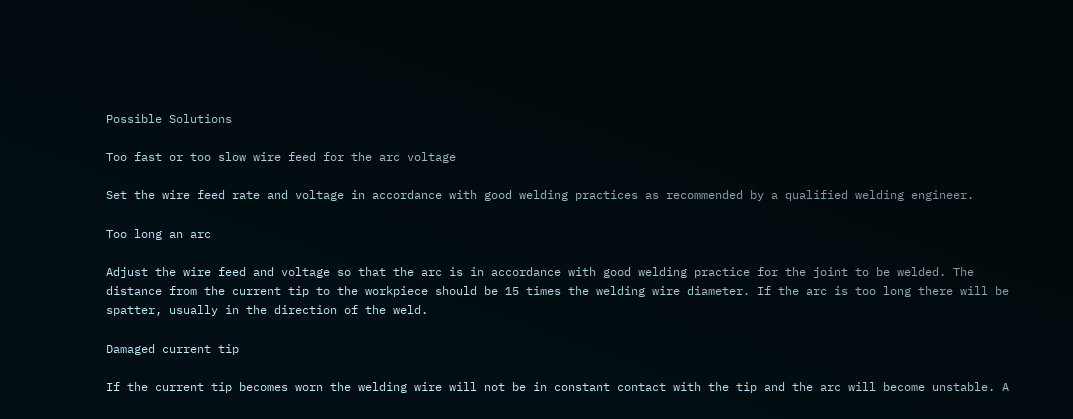Possible Solutions

Too fast or too slow wire feed for the arc voltage

Set the wire feed rate and voltage in accordance with good welding practices as recommended by a qualified welding engineer.

Too long an arc

Adjust the wire feed and voltage so that the arc is in accordance with good welding practice for the joint to be welded. The distance from the current tip to the workpiece should be 15 times the welding wire diameter. If the arc is too long there will be spatter, usually in the direction of the weld.

Damaged current tip

If the current tip becomes worn the welding wire will not be in constant contact with the tip and the arc will become unstable. A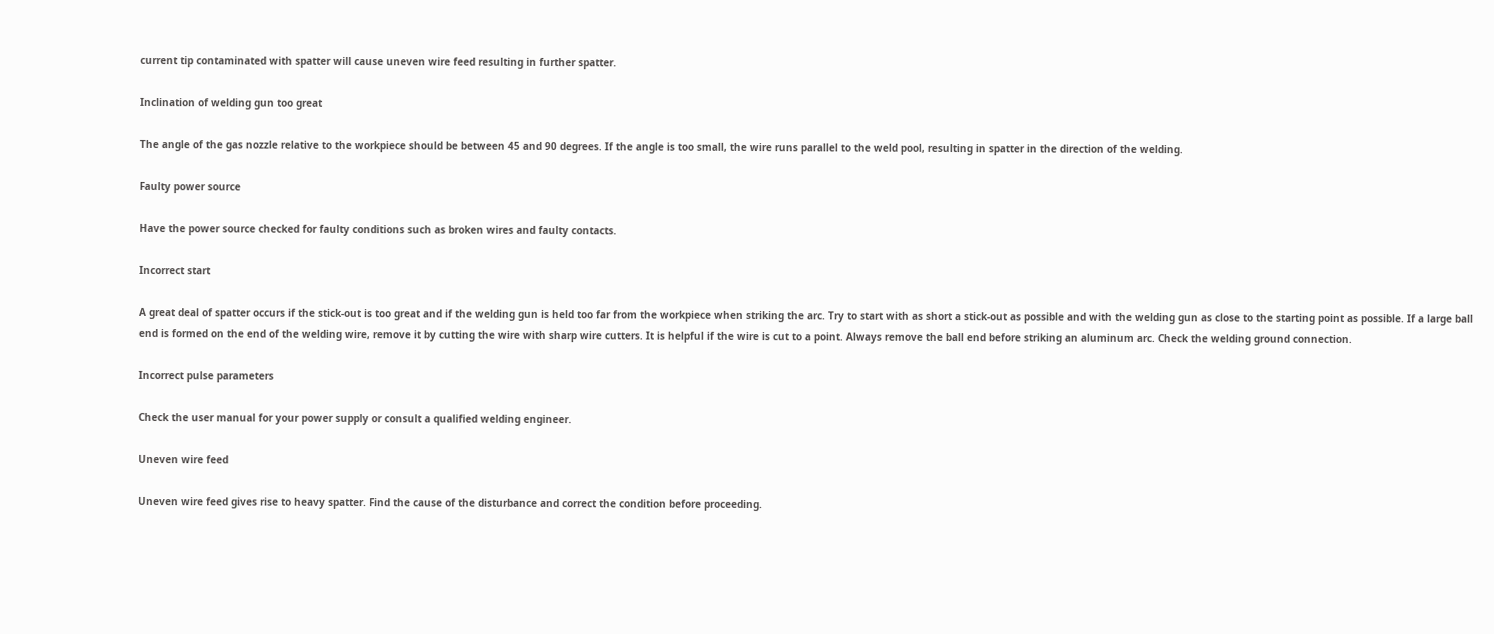current tip contaminated with spatter will cause uneven wire feed resulting in further spatter.

Inclination of welding gun too great

The angle of the gas nozzle relative to the workpiece should be between 45 and 90 degrees. If the angle is too small, the wire runs parallel to the weld pool, resulting in spatter in the direction of the welding.

Faulty power source

Have the power source checked for faulty conditions such as broken wires and faulty contacts.

Incorrect start

A great deal of spatter occurs if the stick-out is too great and if the welding gun is held too far from the workpiece when striking the arc. Try to start with as short a stick-out as possible and with the welding gun as close to the starting point as possible. If a large ball end is formed on the end of the welding wire, remove it by cutting the wire with sharp wire cutters. It is helpful if the wire is cut to a point. Always remove the ball end before striking an aluminum arc. Check the welding ground connection.

Incorrect pulse parameters

Check the user manual for your power supply or consult a qualified welding engineer.

Uneven wire feed

Uneven wire feed gives rise to heavy spatter. Find the cause of the disturbance and correct the condition before proceeding.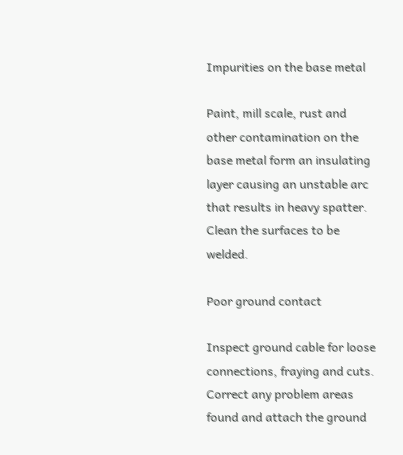Impurities on the base metal

Paint, mill scale, rust and other contamination on the base metal form an insulating layer causing an unstable arc that results in heavy spatter. Clean the surfaces to be welded.

Poor ground contact

Inspect ground cable for loose connections, fraying and cuts. Correct any problem areas found and attach the ground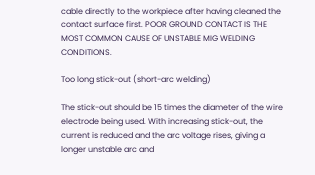cable directly to the workpiece after having cleaned the contact surface first. POOR GROUND CONTACT IS THE MOST COMMON CAUSE OF UNSTABLE MIG WELDING CONDITIONS.

Too long stick-out (short-arc welding)

The stick-out should be 15 times the diameter of the wire electrode being used. With increasing stick-out, the current is reduced and the arc voltage rises, giving a longer unstable arc and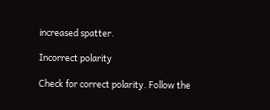increased spatter.

Incorrect polarity

Check for correct polarity. Follow the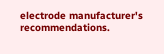electrode manufacturer's recommendations.